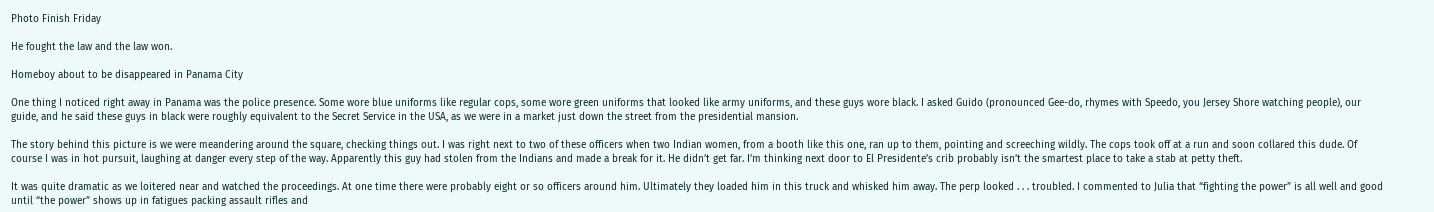Photo Finish Friday

He fought the law and the law won.

Homeboy about to be disappeared in Panama City

One thing I noticed right away in Panama was the police presence. Some wore blue uniforms like regular cops, some wore green uniforms that looked like army uniforms, and these guys wore black. I asked Guido (pronounced Gee-do, rhymes with Speedo, you Jersey Shore watching people), our guide, and he said these guys in black were roughly equivalent to the Secret Service in the USA, as we were in a market just down the street from the presidential mansion.

The story behind this picture is we were meandering around the square, checking things out. I was right next to two of these officers when two Indian women, from a booth like this one, ran up to them, pointing and screeching wildly. The cops took off at a run and soon collared this dude. Of course I was in hot pursuit, laughing at danger every step of the way. Apparently this guy had stolen from the Indians and made a break for it. He didn’t get far. I’m thinking next door to El Presidente’s crib probably isn’t the smartest place to take a stab at petty theft.

It was quite dramatic as we loitered near and watched the proceedings. At one time there were probably eight or so officers around him. Ultimately they loaded him in this truck and whisked him away. The perp looked . . . troubled. I commented to Julia that “fighting the power” is all well and good until “the power” shows up in fatigues packing assault rifles and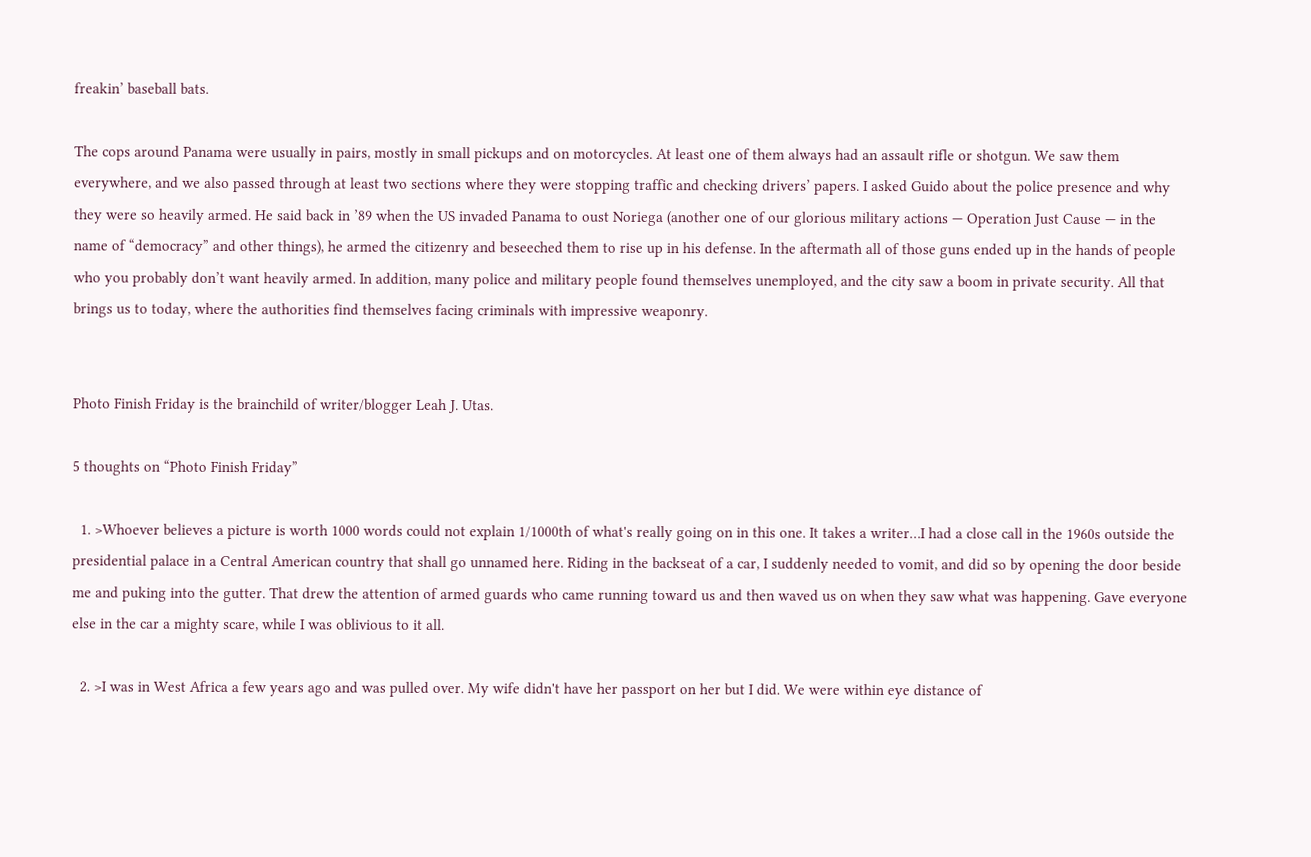freakin’ baseball bats.

The cops around Panama were usually in pairs, mostly in small pickups and on motorcycles. At least one of them always had an assault rifle or shotgun. We saw them everywhere, and we also passed through at least two sections where they were stopping traffic and checking drivers’ papers. I asked Guido about the police presence and why they were so heavily armed. He said back in ’89 when the US invaded Panama to oust Noriega (another one of our glorious military actions — Operation Just Cause — in the name of “democracy” and other things), he armed the citizenry and beseeched them to rise up in his defense. In the aftermath all of those guns ended up in the hands of people who you probably don’t want heavily armed. In addition, many police and military people found themselves unemployed, and the city saw a boom in private security. All that brings us to today, where the authorities find themselves facing criminals with impressive weaponry.


Photo Finish Friday is the brainchild of writer/blogger Leah J. Utas.

5 thoughts on “Photo Finish Friday”

  1. >Whoever believes a picture is worth 1000 words could not explain 1/1000th of what's really going on in this one. It takes a writer…I had a close call in the 1960s outside the presidential palace in a Central American country that shall go unnamed here. Riding in the backseat of a car, I suddenly needed to vomit, and did so by opening the door beside me and puking into the gutter. That drew the attention of armed guards who came running toward us and then waved us on when they saw what was happening. Gave everyone else in the car a mighty scare, while I was oblivious to it all.

  2. >I was in West Africa a few years ago and was pulled over. My wife didn't have her passport on her but I did. We were within eye distance of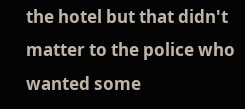the hotel but that didn't matter to the police who wanted some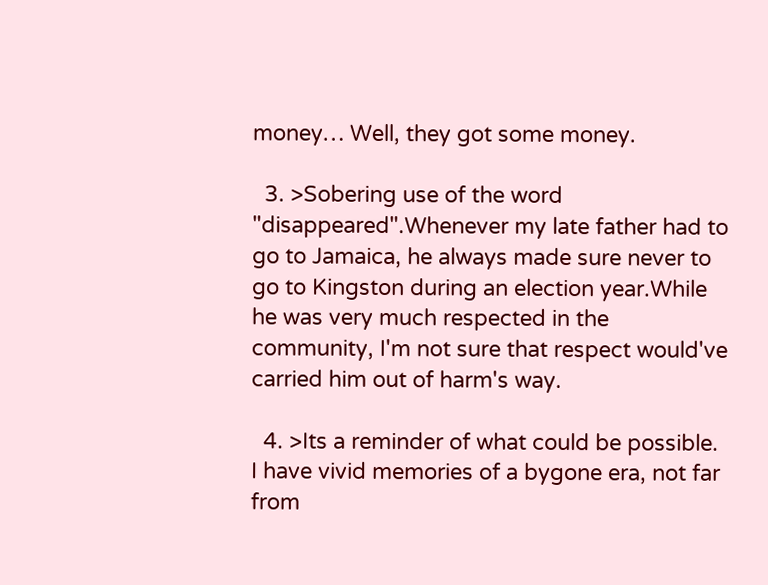money… Well, they got some money.

  3. >Sobering use of the word "disappeared".Whenever my late father had to go to Jamaica, he always made sure never to go to Kingston during an election year.While he was very much respected in the community, I'm not sure that respect would've carried him out of harm's way.

  4. >Its a reminder of what could be possible. I have vivid memories of a bygone era, not far from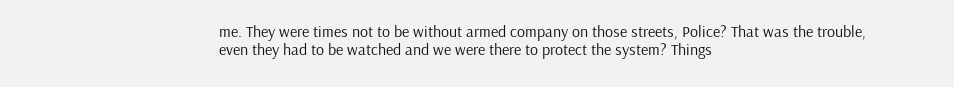me. They were times not to be without armed company on those streets, Police? That was the trouble, even they had to be watched and we were there to protect the system? Things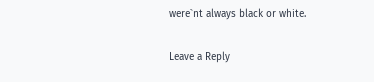were`nt always black or white.

Leave a Reply